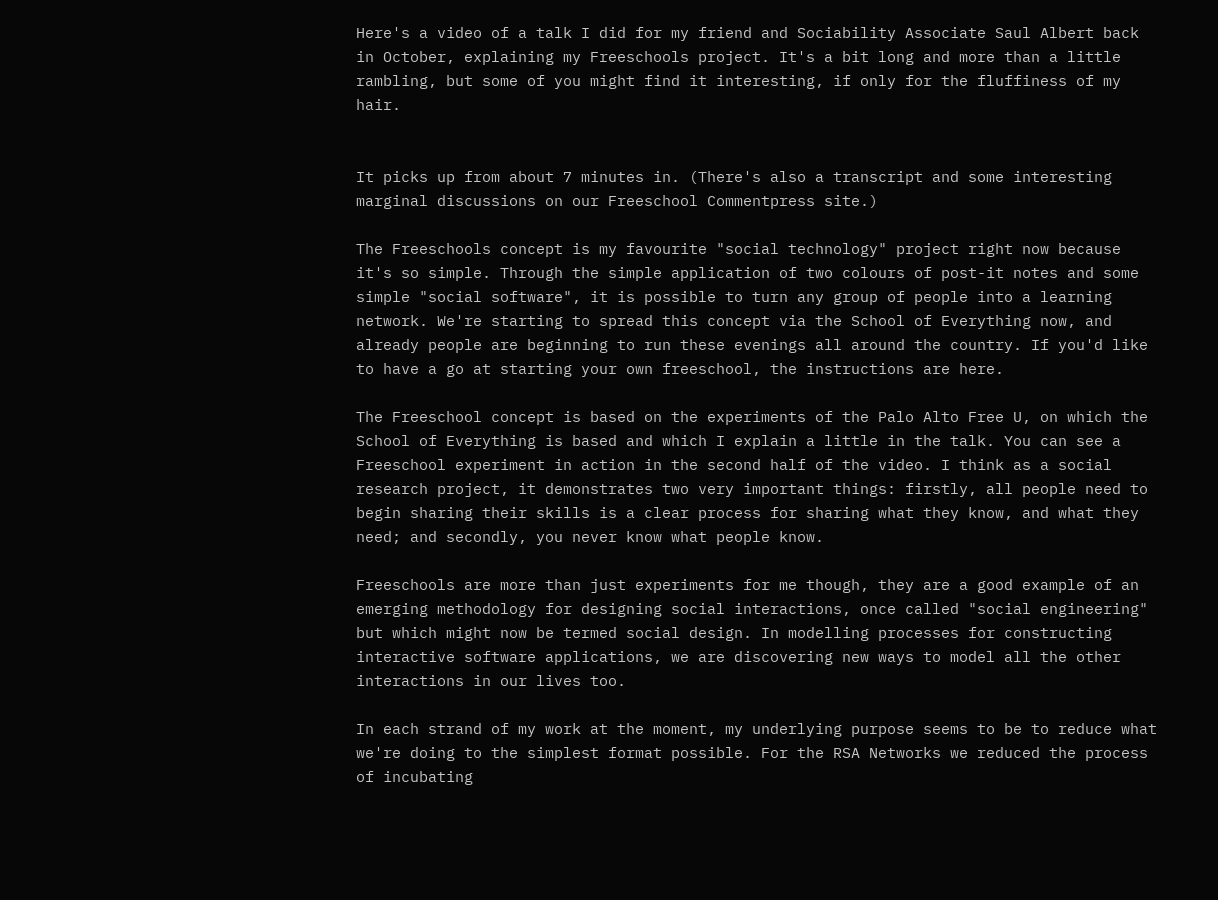Here's a video of a talk I did for my friend and Sociability Associate Saul Albert back in October, explaining my Freeschools project. It's a bit long and more than a little rambling, but some of you might find it interesting, if only for the fluffiness of my hair.


It picks up from about 7 minutes in. (There's also a transcript and some interesting marginal discussions on our Freeschool Commentpress site.)

The Freeschools concept is my favourite "social technology" project right now because it's so simple. Through the simple application of two colours of post-it notes and some simple "social software", it is possible to turn any group of people into a learning network. We're starting to spread this concept via the School of Everything now, and already people are beginning to run these evenings all around the country. If you'd like to have a go at starting your own freeschool, the instructions are here.

The Freeschool concept is based on the experiments of the Palo Alto Free U, on which the School of Everything is based and which I explain a little in the talk. You can see a Freeschool experiment in action in the second half of the video. I think as a social research project, it demonstrates two very important things: firstly, all people need to begin sharing their skills is a clear process for sharing what they know, and what they need; and secondly, you never know what people know.

Freeschools are more than just experiments for me though, they are a good example of an emerging methodology for designing social interactions, once called "social engineering" but which might now be termed social design. In modelling processes for constructing interactive software applications, we are discovering new ways to model all the other interactions in our lives too.

In each strand of my work at the moment, my underlying purpose seems to be to reduce what we're doing to the simplest format possible. For the RSA Networks we reduced the process of incubating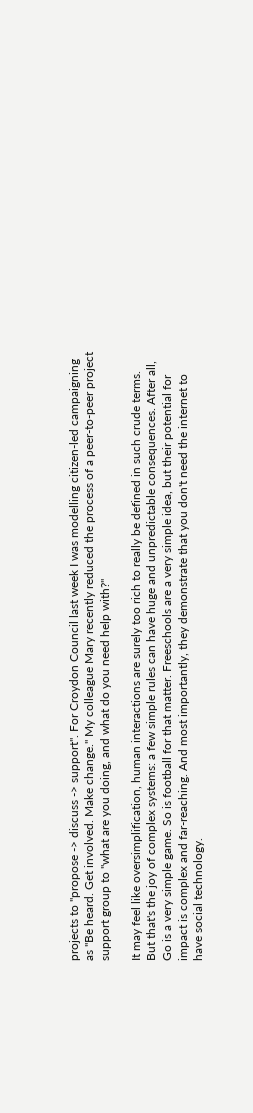projects to "propose -> discuss -> support". For Croydon Council last week I was modelling citizen-led campaigning as "Be heard. Get involved. Make change." My colleague Mary recently reduced the process of a peer-to-peer project support group to "what are you doing, and what do you need help with?"

It may feel like oversimplification, human interactions are surely too rich to really be defined in such crude terms. But that's the joy of complex systems: a few simple rules can have huge and unpredictable consequences. After all, Go is a very simple game. So is football for that matter. Freeschools are a very simple idea, but their potential for impact is complex and far-reaching. And most importantly, they demonstrate that you don't need the internet to have social technology.